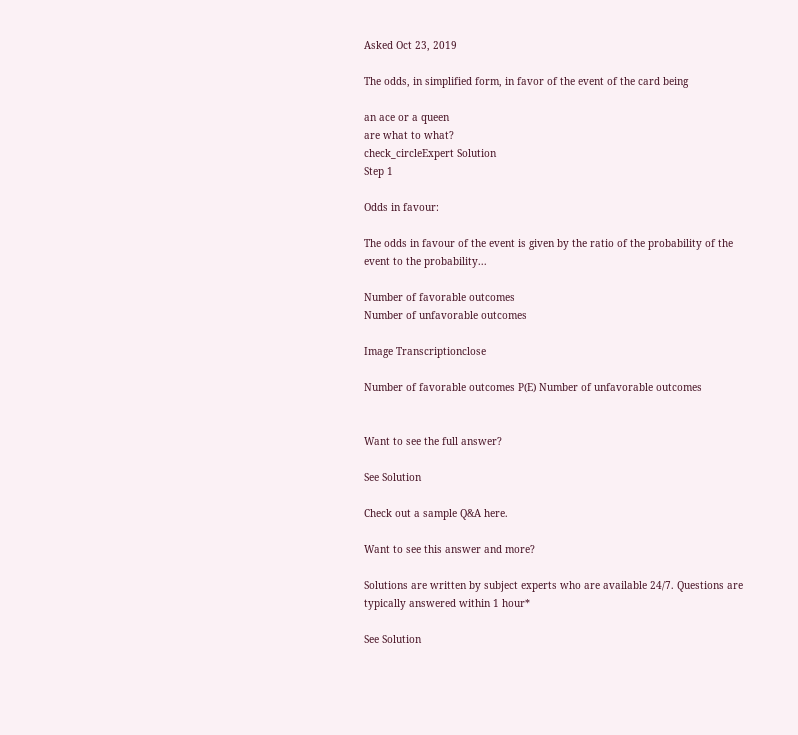Asked Oct 23, 2019

The odds, in simplified form, in favor of the event of the card being

an ace or a queen
are what to what?
check_circleExpert Solution
Step 1

Odds in favour:

The odds in favour of the event is given by the ratio of the probability of the event to the probability...

Number of favorable outcomes
Number of unfavorable outcomes

Image Transcriptionclose

Number of favorable outcomes P(E) Number of unfavorable outcomes


Want to see the full answer?

See Solution

Check out a sample Q&A here.

Want to see this answer and more?

Solutions are written by subject experts who are available 24/7. Questions are typically answered within 1 hour*

See Solution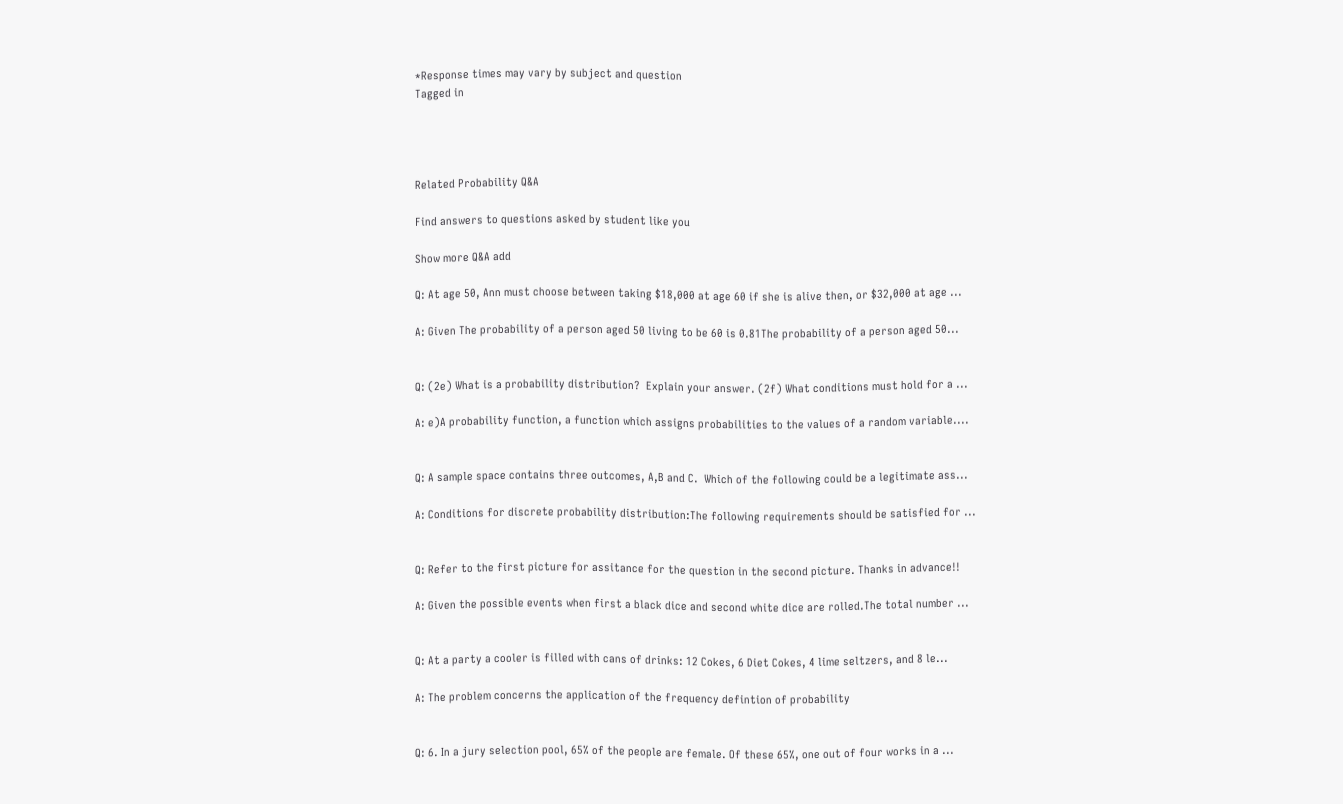*Response times may vary by subject and question
Tagged in




Related Probability Q&A

Find answers to questions asked by student like you

Show more Q&A add

Q: At age 50, Ann must choose between taking $18,000 at age 60 if she is alive then, or $32,000 at age ...

A: Given The probability of a person aged 50 living to be 60 is 0.81The probability of a person aged 50...


Q: (2e) What is a probability distribution?  Explain your answer. (2f) What conditions must hold for a ...

A: e)A probability function, a function which assigns probabilities to the values of a random variable....


Q: A sample space contains three outcomes, A,B and C.  Which of the following could be a legitimate ass...

A: Conditions for discrete probability distribution:The following requirements should be satisfied for ...


Q: Refer to the first picture for assitance for the question in the second picture. Thanks in advance!!

A: Given the possible events when first a black dice and second white dice are rolled.The total number ...


Q: At a party a cooler is filled with cans of drinks: 12 Cokes, 6 Diet Cokes, 4 lime seltzers, and 8 le...

A: The problem concerns the application of the frequency defintion of probability


Q: 6. In a jury selection pool, 65% of the people are female. Of these 65%, one out of four works in a ...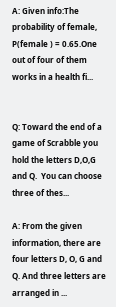A: Given info:The probability of female, P(female ) = 0.65.One out of four of them works in a health fi...


Q: Toward the end of a game of Scrabble you hold the letters D,O,G and Q.  You can choose three of thes...

A: From the given information, there are four letters D, O, G and Q. And three letters are arranged in ...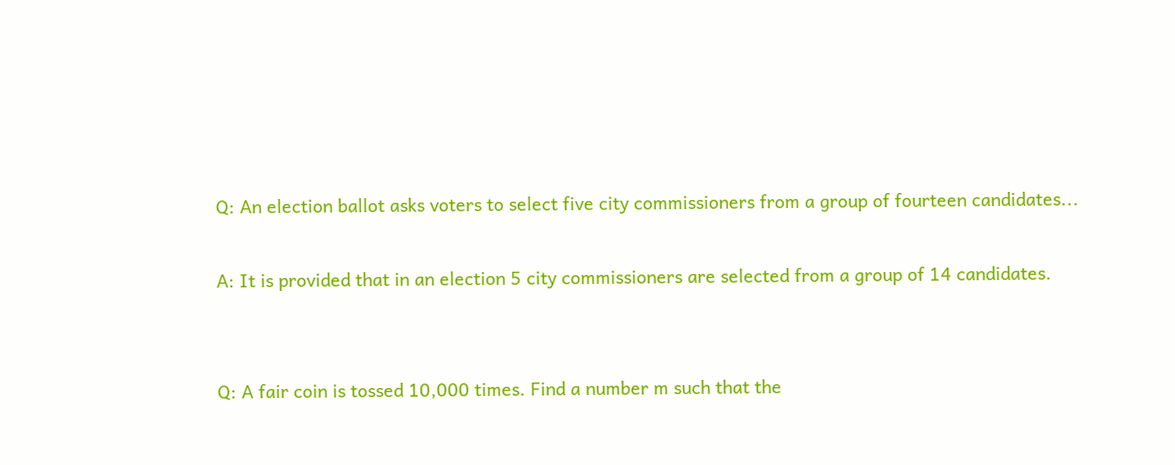Q: An election ballot asks voters to select five city commissioners from a group of fourteen candidates...

A: It is provided that in an election 5 city commissioners are selected from a group of 14 candidates.


Q: A fair coin is tossed 10,000 times. Find a number m such that the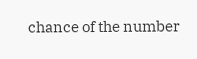chance of the number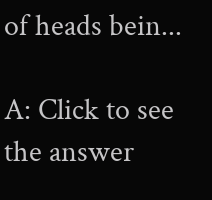of heads bein...

A: Click to see the answer